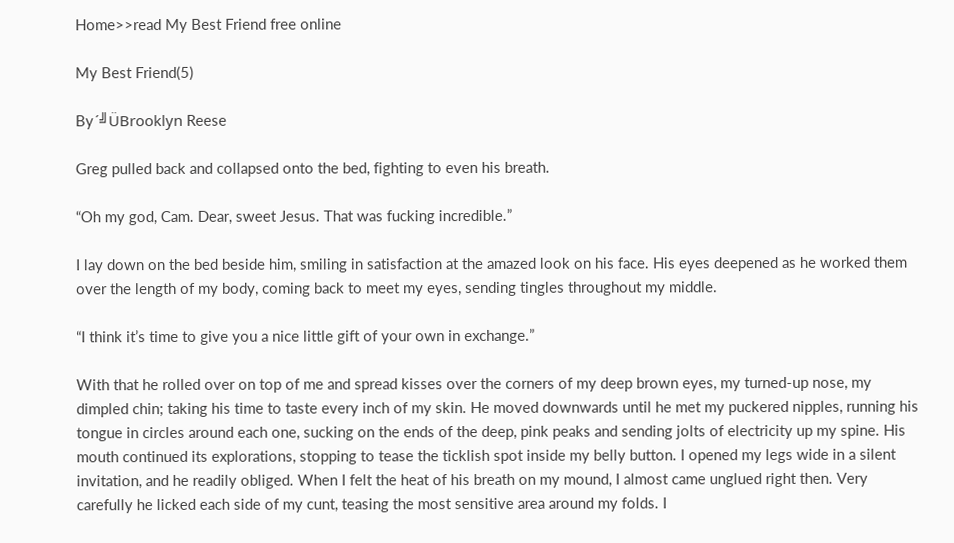Home>>read My Best Friend free online

My Best Friend(5)

By´╝ÜBrooklyn Reese

Greg pulled back and collapsed onto the bed, fighting to even his breath.

“Oh my god, Cam. Dear, sweet Jesus. That was fucking incredible.”

I lay down on the bed beside him, smiling in satisfaction at the amazed look on his face. His eyes deepened as he worked them over the length of my body, coming back to meet my eyes, sending tingles throughout my middle.

“I think it’s time to give you a nice little gift of your own in exchange.”

With that he rolled over on top of me and spread kisses over the corners of my deep brown eyes, my turned-up nose, my dimpled chin; taking his time to taste every inch of my skin. He moved downwards until he met my puckered nipples, running his tongue in circles around each one, sucking on the ends of the deep, pink peaks and sending jolts of electricity up my spine. His mouth continued its explorations, stopping to tease the ticklish spot inside my belly button. I opened my legs wide in a silent invitation, and he readily obliged. When I felt the heat of his breath on my mound, I almost came unglued right then. Very carefully he licked each side of my cunt, teasing the most sensitive area around my folds. I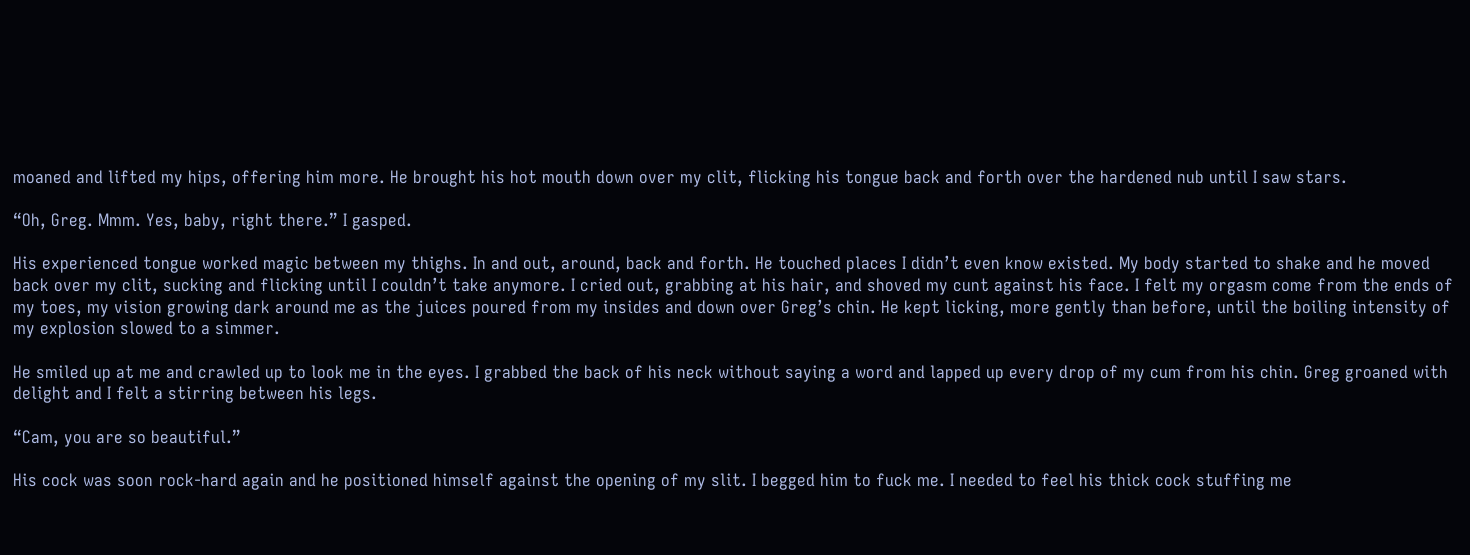moaned and lifted my hips, offering him more. He brought his hot mouth down over my clit, flicking his tongue back and forth over the hardened nub until I saw stars.

“Oh, Greg. Mmm. Yes, baby, right there.” I gasped.

His experienced tongue worked magic between my thighs. In and out, around, back and forth. He touched places I didn’t even know existed. My body started to shake and he moved back over my clit, sucking and flicking until I couldn’t take anymore. I cried out, grabbing at his hair, and shoved my cunt against his face. I felt my orgasm come from the ends of my toes, my vision growing dark around me as the juices poured from my insides and down over Greg’s chin. He kept licking, more gently than before, until the boiling intensity of my explosion slowed to a simmer.

He smiled up at me and crawled up to look me in the eyes. I grabbed the back of his neck without saying a word and lapped up every drop of my cum from his chin. Greg groaned with delight and I felt a stirring between his legs.

“Cam, you are so beautiful.”

His cock was soon rock-hard again and he positioned himself against the opening of my slit. I begged him to fuck me. I needed to feel his thick cock stuffing me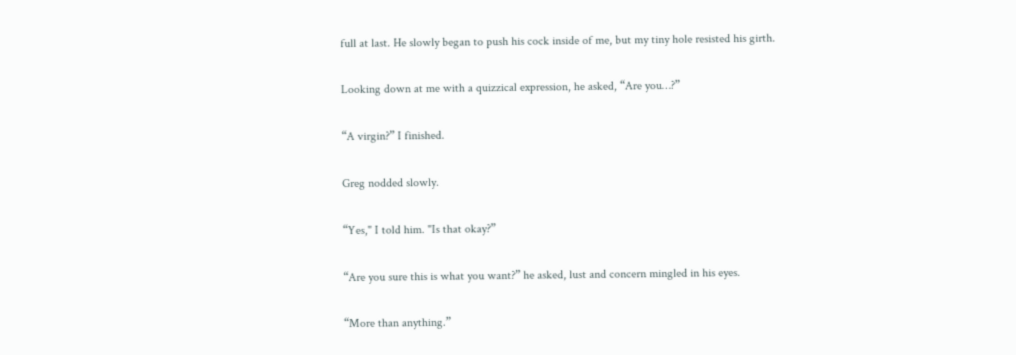full at last. He slowly began to push his cock inside of me, but my tiny hole resisted his girth.

Looking down at me with a quizzical expression, he asked, “Are you…?”

“A virgin?” I finished.

Greg nodded slowly.

“Yes," I told him. "Is that okay?”

“Are you sure this is what you want?” he asked, lust and concern mingled in his eyes.

“More than anything.”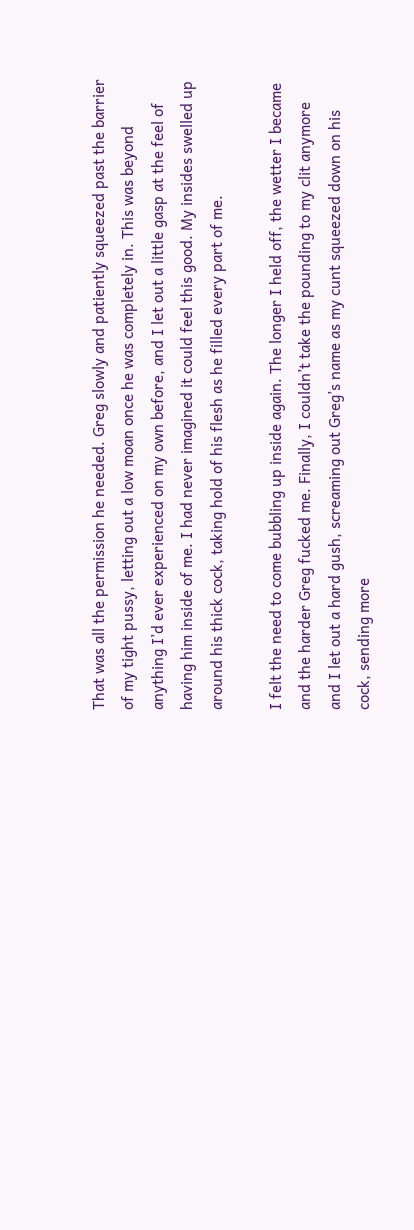That was all the permission he needed. Greg slowly and patiently squeezed past the barrier of my tight pussy, letting out a low moan once he was completely in. This was beyond anything I’d ever experienced on my own before, and I let out a little gasp at the feel of having him inside of me. I had never imagined it could feel this good. My insides swelled up around his thick cock, taking hold of his flesh as he filled every part of me.

I felt the need to come bubbling up inside again. The longer I held off, the wetter I became and the harder Greg fucked me. Finally, I couldn’t take the pounding to my clit anymore and I let out a hard gush, screaming out Greg’s name as my cunt squeezed down on his cock, sending more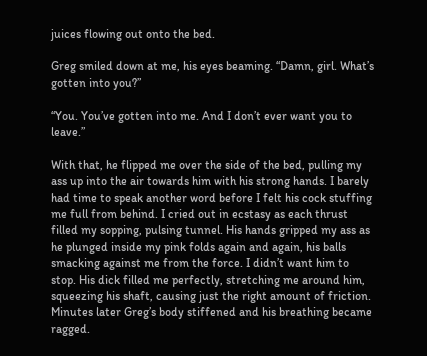juices flowing out onto the bed.

Greg smiled down at me, his eyes beaming. “Damn, girl. What’s gotten into you?”

“You. You’ve gotten into me. And I don’t ever want you to leave.”

With that, he flipped me over the side of the bed, pulling my ass up into the air towards him with his strong hands. I barely had time to speak another word before I felt his cock stuffing me full from behind. I cried out in ecstasy as each thrust filled my sopping, pulsing tunnel. His hands gripped my ass as he plunged inside my pink folds again and again, his balls smacking against me from the force. I didn’t want him to stop. His dick filled me perfectly, stretching me around him, squeezing his shaft, causing just the right amount of friction. Minutes later Greg’s body stiffened and his breathing became ragged.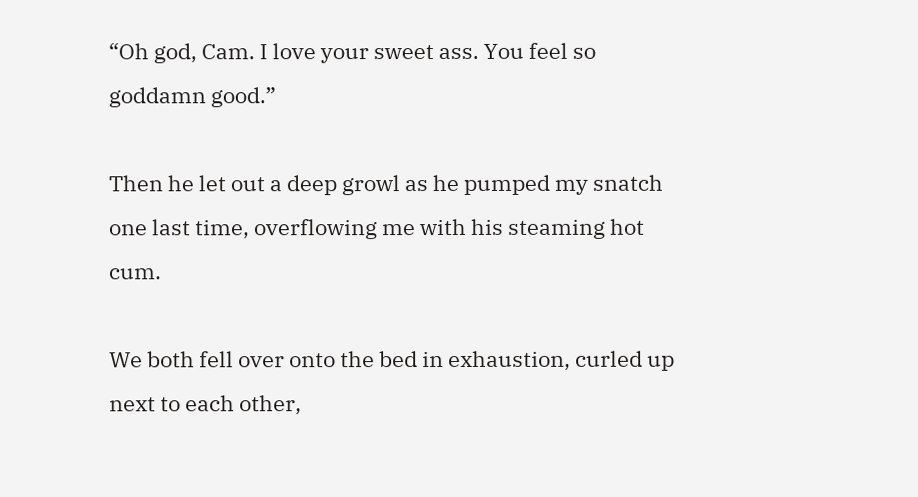“Oh god, Cam. I love your sweet ass. You feel so goddamn good.”

Then he let out a deep growl as he pumped my snatch one last time, overflowing me with his steaming hot cum.

We both fell over onto the bed in exhaustion, curled up next to each other,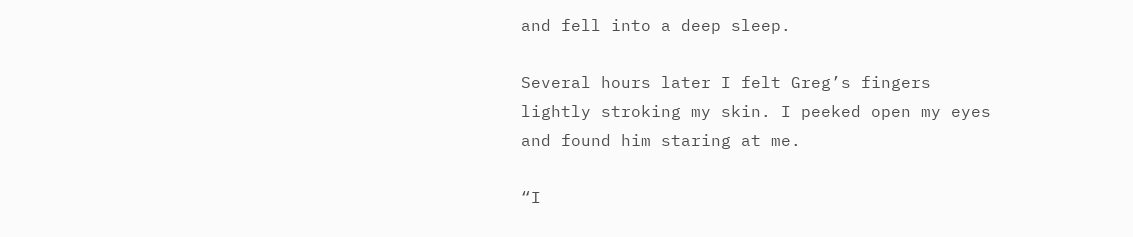and fell into a deep sleep.

Several hours later I felt Greg’s fingers lightly stroking my skin. I peeked open my eyes and found him staring at me.

“I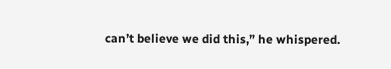can’t believe we did this,” he whispered.